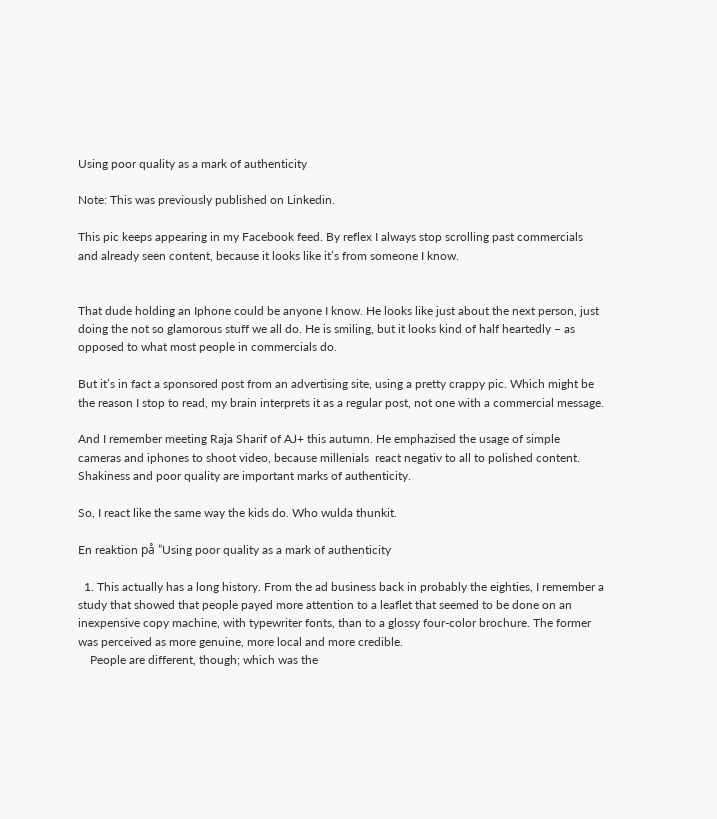Using poor quality as a mark of authenticity

Note: This was previously published on Linkedin.

This pic keeps appearing in my Facebook feed. By reflex I always stop scrolling past commercials and already seen content, because it looks like it’s from someone I know.


That dude holding an Iphone could be anyone I know. He looks like just about the next person, just doing the not so glamorous stuff we all do. He is smiling, but it looks kind of half heartedly – as opposed to what most people in commercials do.

But it’s in fact a sponsored post from an advertising site, using a pretty crappy pic. Which might be the reason I stop to read, my brain interprets it as a regular post, not one with a commercial message.

And I remember meeting Raja Sharif of AJ+ this autumn. He emphazised the usage of simple cameras and iphones to shoot video, because millenials  react negativ to all to polished content. Shakiness and poor quality are important marks of authenticity.

So, I react like the same way the kids do. Who wulda thunkit.

En reaktion på ”Using poor quality as a mark of authenticity

  1. This actually has a long history. From the ad business back in probably the eighties, I remember a study that showed that people payed more attention to a leaflet that seemed to be done on an inexpensive copy machine, with typewriter fonts, than to a glossy four-color brochure. The former was perceived as more genuine, more local and more credible.
    People are different, though; which was the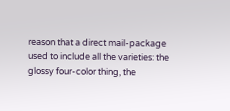reason that a direct mail-package used to include all the varieties: the glossy four-color thing, the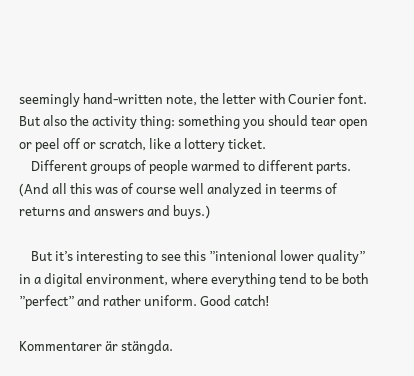seemingly hand-written note, the letter with Courier font. But also the activity thing: something you should tear open or peel off or scratch, like a lottery ticket.
    Different groups of people warmed to different parts. (And all this was of course well analyzed in teerms of returns and answers and buys.)

    But it’s interesting to see this ”intenional lower quality” in a digital environment, where everything tend to be both ”perfect” and rather uniform. Good catch!

Kommentarer är stängda.